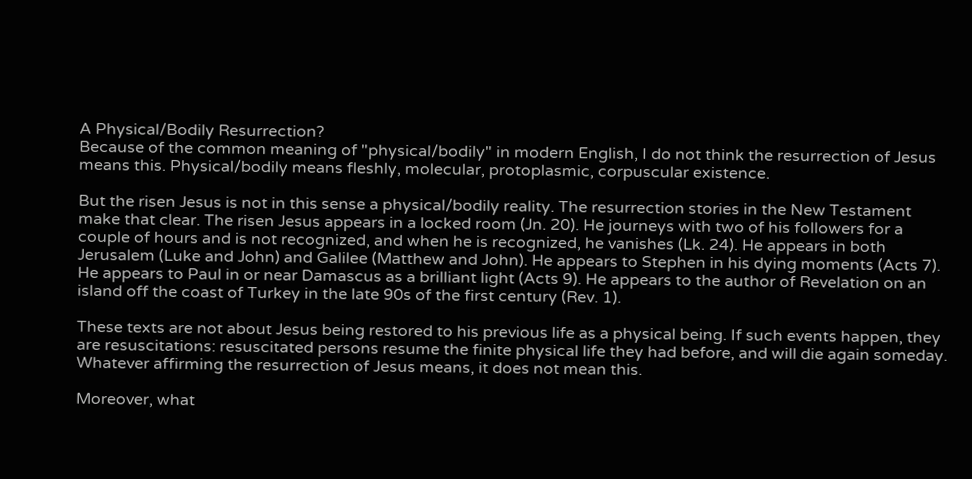A Physical/Bodily Resurrection?
Because of the common meaning of "physical/bodily" in modern English, I do not think the resurrection of Jesus means this. Physical/bodily means fleshly, molecular, protoplasmic, corpuscular existence.

But the risen Jesus is not in this sense a physical/bodily reality. The resurrection stories in the New Testament make that clear. The risen Jesus appears in a locked room (Jn. 20). He journeys with two of his followers for a couple of hours and is not recognized, and when he is recognized, he vanishes (Lk. 24). He appears in both Jerusalem (Luke and John) and Galilee (Matthew and John). He appears to Stephen in his dying moments (Acts 7). He appears to Paul in or near Damascus as a brilliant light (Acts 9). He appears to the author of Revelation on an island off the coast of Turkey in the late 90s of the first century (Rev. 1).

These texts are not about Jesus being restored to his previous life as a physical being. If such events happen, they are resuscitations: resuscitated persons resume the finite physical life they had before, and will die again someday. Whatever affirming the resurrection of Jesus means, it does not mean this.

Moreover, what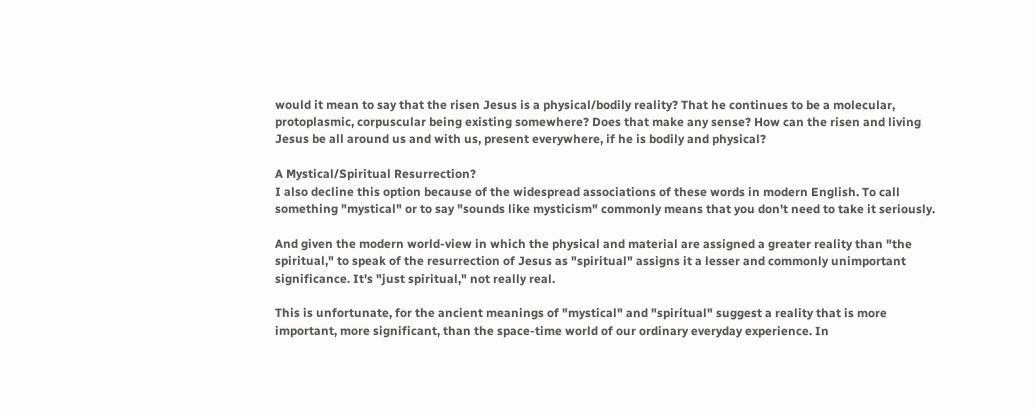would it mean to say that the risen Jesus is a physical/bodily reality? That he continues to be a molecular, protoplasmic, corpuscular being existing somewhere? Does that make any sense? How can the risen and living Jesus be all around us and with us, present everywhere, if he is bodily and physical?

A Mystical/Spiritual Resurrection?
I also decline this option because of the widespread associations of these words in modern English. To call something "mystical" or to say "sounds like mysticism" commonly means that you don't need to take it seriously.

And given the modern world-view in which the physical and material are assigned a greater reality than "the spiritual," to speak of the resurrection of Jesus as "spiritual" assigns it a lesser and commonly unimportant significance. It's "just spiritual," not really real.

This is unfortunate, for the ancient meanings of "mystical" and "spiritual" suggest a reality that is more important, more significant, than the space-time world of our ordinary everyday experience. In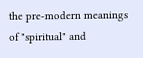the pre-modern meanings of "spiritual" and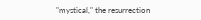"mystical," the resurrection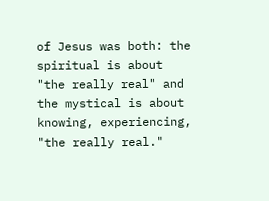of Jesus was both: the spiritual is about "the really real" and the mystical is about knowing, experiencing, "the really real."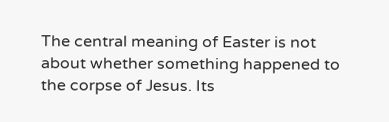The central meaning of Easter is not about whether something happened to the corpse of Jesus. Its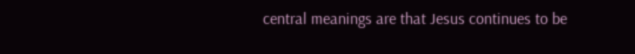central meanings are that Jesus continues to be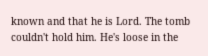known and that he is Lord. The tomb couldn't hold him. He's loose in the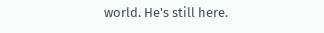world. He's still here.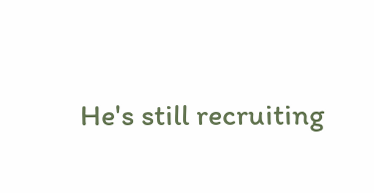He's still recruiting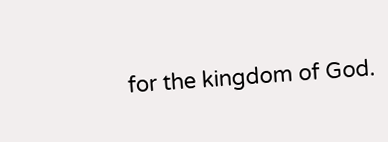for the kingdom of God.